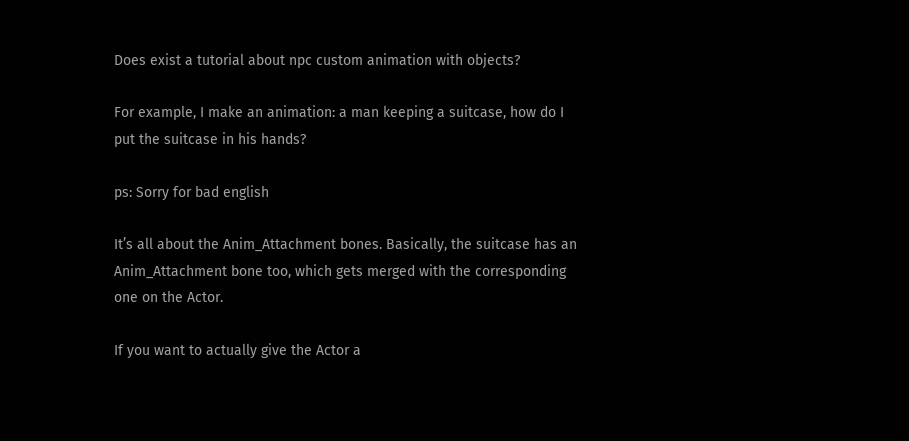Does exist a tutorial about npc custom animation with objects?

For example, I make an animation: a man keeping a suitcase, how do I put the suitcase in his hands?

ps: Sorry for bad english

It’s all about the Anim_Attachment bones. Basically, the suitcase has an Anim_Attachment bone too, which gets merged with the corresponding one on the Actor.

If you want to actually give the Actor a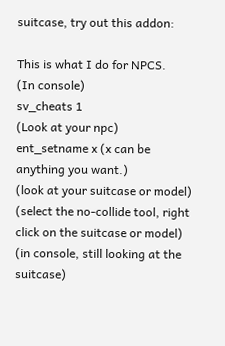suitcase, try out this addon:

This is what I do for NPCS.
(In console)
sv_cheats 1
(Look at your npc)
ent_setname x (x can be anything you want.)
(look at your suitcase or model)
(select the no-collide tool, right click on the suitcase or model)
(in console, still looking at the suitcase)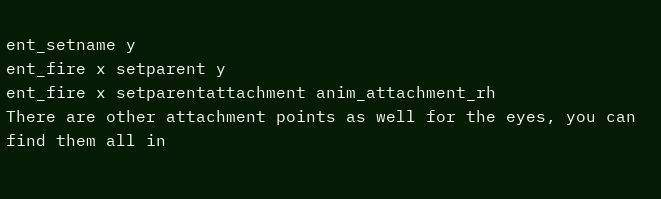ent_setname y
ent_fire x setparent y
ent_fire x setparentattachment anim_attachment_rh
There are other attachment points as well for the eyes, you can find them all in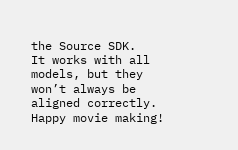the Source SDK.
It works with all models, but they won’t always be aligned correctly. Happy movie making!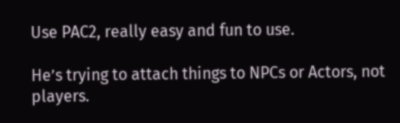Use PAC2, really easy and fun to use.

He’s trying to attach things to NPCs or Actors, not players.